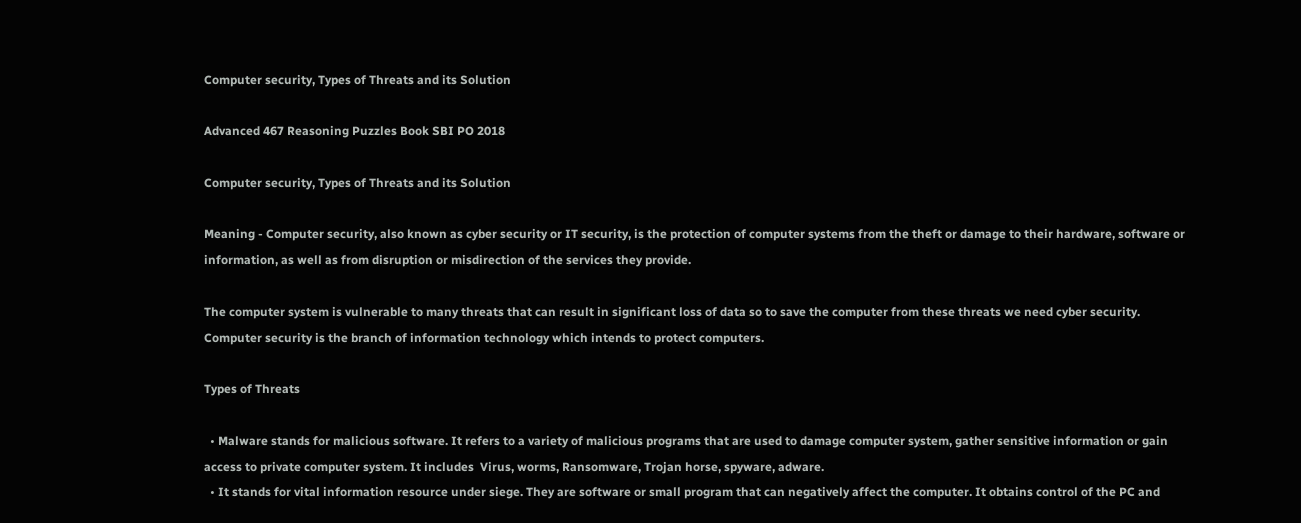Computer security, Types of Threats and its Solution

Advanced 467 Reasoning Puzzles Book SBI PO 2018

Computer security, Types of Threats and its Solution

Meaning - Computer security, also known as cyber security or IT security, is the protection of computer systems from the theft or damage to their hardware, software or information, as well as from disruption or misdirection of the services they provide.

The computer system is vulnerable to many threats that can result in significant loss of data so to save the computer from these threats we need cyber security. Computer security is the branch of information technology which intends to protect computers.

Types of Threats

  • Malware stands for malicious software. It refers to a variety of malicious programs that are used to damage computer system, gather sensitive information or gain access to private computer system. It includes  Virus, worms, Ransomware, Trojan horse, spyware, adware.
  • It stands for vital information resource under siege. They are software or small program that can negatively affect the computer. It obtains control of the PC and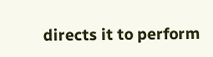directs it to perform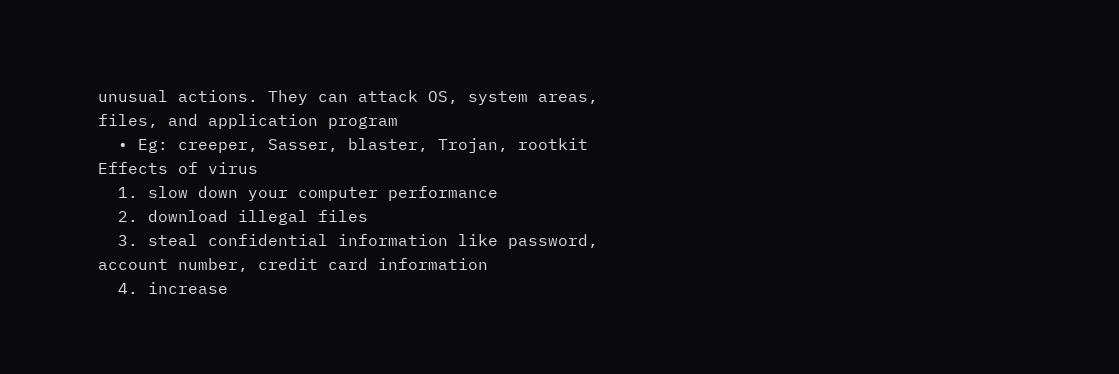unusual actions. They can attack OS, system areas, files, and application program
  • Eg: creeper, Sasser, blaster, Trojan, rootkit
Effects of virus
  1. slow down your computer performance
  2. download illegal files
  3. steal confidential information like password, account number, credit card information
  4. increase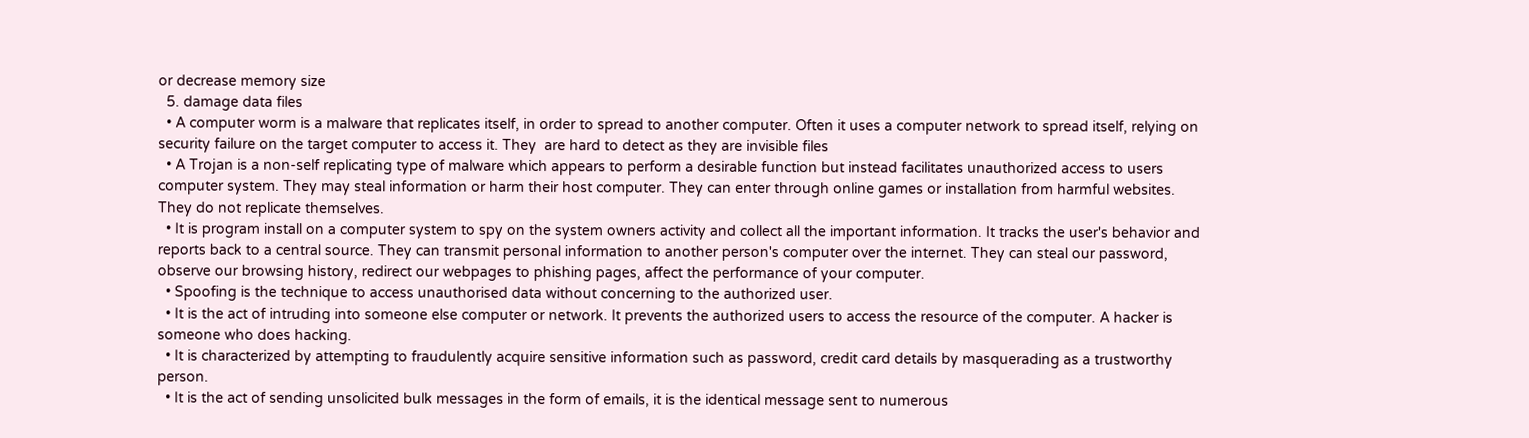or decrease memory size
  5. damage data files
  • A computer worm is a malware that replicates itself, in order to spread to another computer. Often it uses a computer network to spread itself, relying on security failure on the target computer to access it. They  are hard to detect as they are invisible files
  • A Trojan is a non-self replicating type of malware which appears to perform a desirable function but instead facilitates unauthorized access to users computer system. They may steal information or harm their host computer. They can enter through online games or installation from harmful websites. They do not replicate themselves.
  • It is program install on a computer system to spy on the system owners activity and collect all the important information. It tracks the user's behavior and reports back to a central source. They can transmit personal information to another person's computer over the internet. They can steal our password, observe our browsing history, redirect our webpages to phishing pages, affect the performance of your computer.
  • Spoofing is the technique to access unauthorised data without concerning to the authorized user.
  • It is the act of intruding into someone else computer or network. It prevents the authorized users to access the resource of the computer. A hacker is someone who does hacking.
  • It is characterized by attempting to fraudulently acquire sensitive information such as password, credit card details by masquerading as a trustworthy person.
  • It is the act of sending unsolicited bulk messages in the form of emails, it is the identical message sent to numerous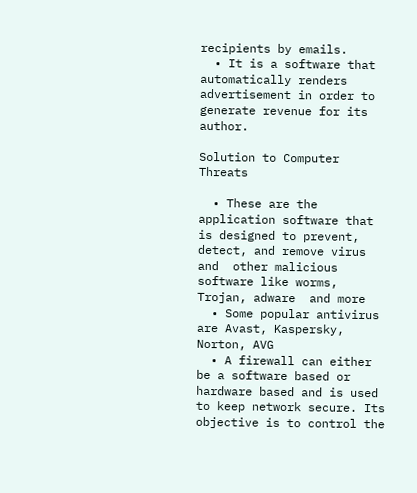recipients by emails.
  • It is a software that automatically renders advertisement in order to generate revenue for its author.

Solution to Computer Threats

  • These are the application software that is designed to prevent, detect, and remove virus and  other malicious software like worms, Trojan, adware  and more
  • Some popular antivirus are Avast, Kaspersky, Norton, AVG
  • A firewall can either be a software based or hardware based and is used to keep network secure. Its objective is to control the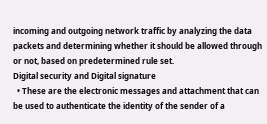incoming and outgoing network traffic by analyzing the data packets and determining whether it should be allowed through or not, based on predetermined rule set.
Digital security and Digital signature
  • These are the electronic messages and attachment that can be used to authenticate the identity of the sender of a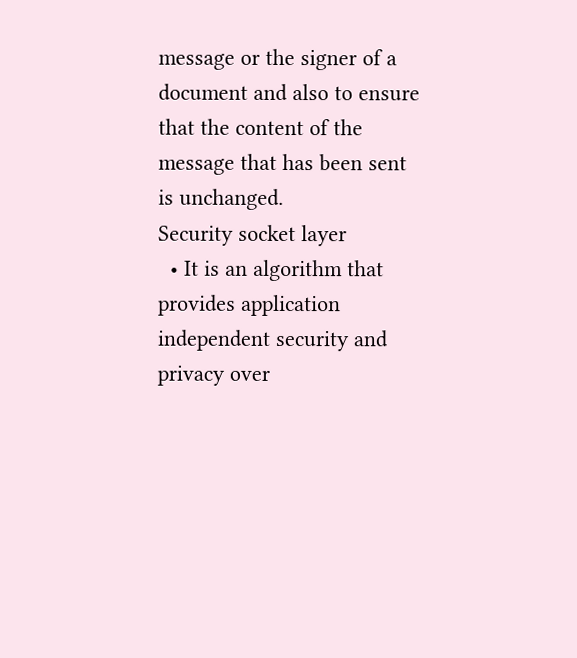message or the signer of a document and also to ensure that the content of the message that has been sent is unchanged.
Security socket layer
  • It is an algorithm that provides application independent security and privacy over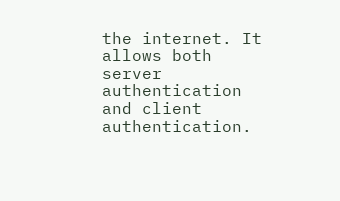the internet. It allows both server authentication and client authentication.